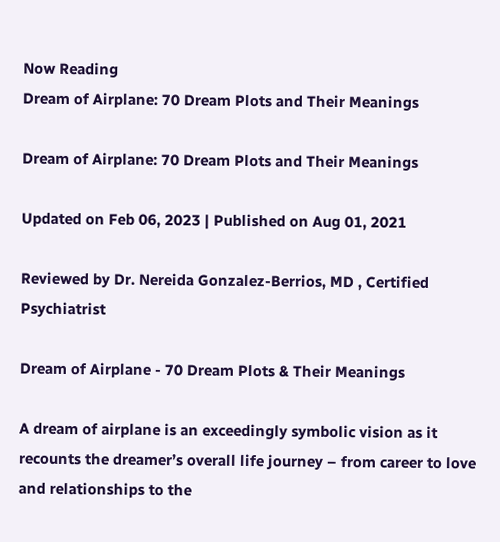Now Reading
Dream of Airplane: 70 Dream Plots and Their Meanings

Dream of Airplane: 70 Dream Plots and Their Meanings

Updated on Feb 06, 2023 | Published on Aug 01, 2021

Reviewed by Dr. Nereida Gonzalez-Berrios, MD , Certified Psychiatrist

Dream of Airplane - 70 Dream Plots & Their Meanings

A dream of airplane is an exceedingly symbolic vision as it recounts the dreamer’s overall life journey – from career to love and relationships to the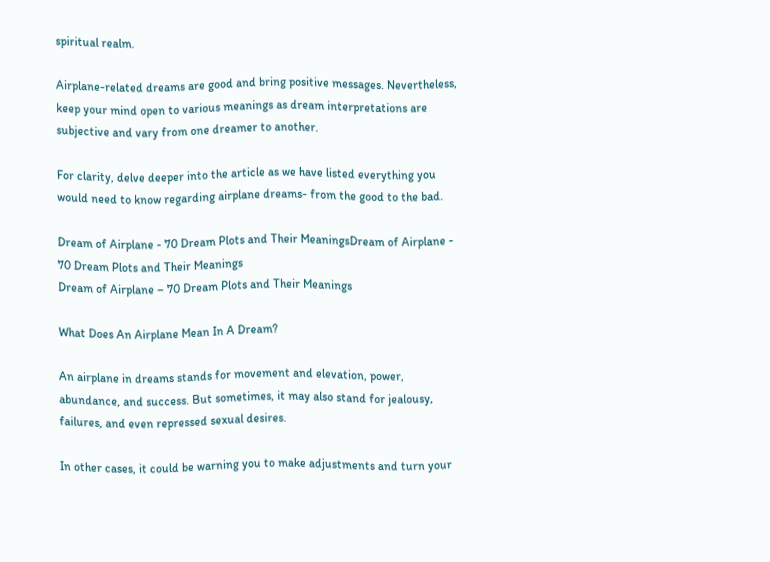spiritual realm.

Airplane-related dreams are good and bring positive messages. Nevertheless, keep your mind open to various meanings as dream interpretations are subjective and vary from one dreamer to another.

For clarity, delve deeper into the article as we have listed everything you would need to know regarding airplane dreams- from the good to the bad.

Dream of Airplane - 70 Dream Plots and Their MeaningsDream of Airplane - 70 Dream Plots and Their Meanings
Dream of Airplane – 70 Dream Plots and Their Meanings

What Does An Airplane Mean In A Dream?

An airplane in dreams stands for movement and elevation, power, abundance, and success. But sometimes, it may also stand for jealousy, failures, and even repressed sexual desires.

In other cases, it could be warning you to make adjustments and turn your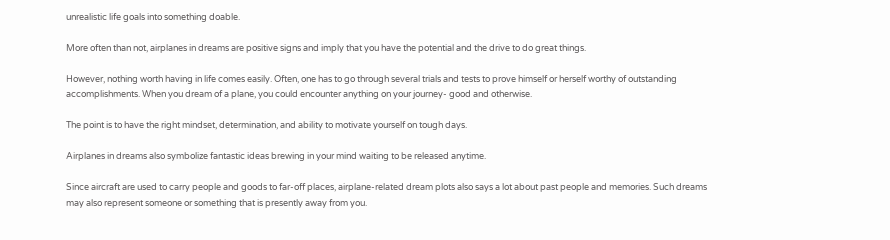unrealistic life goals into something doable.

More often than not, airplanes in dreams are positive signs and imply that you have the potential and the drive to do great things.

However, nothing worth having in life comes easily. Often, one has to go through several trials and tests to prove himself or herself worthy of outstanding accomplishments. When you dream of a plane, you could encounter anything on your journey- good and otherwise.

The point is to have the right mindset, determination, and ability to motivate yourself on tough days.

Airplanes in dreams also symbolize fantastic ideas brewing in your mind waiting to be released anytime.

Since aircraft are used to carry people and goods to far-off places, airplane-related dream plots also says a lot about past people and memories. Such dreams may also represent someone or something that is presently away from you.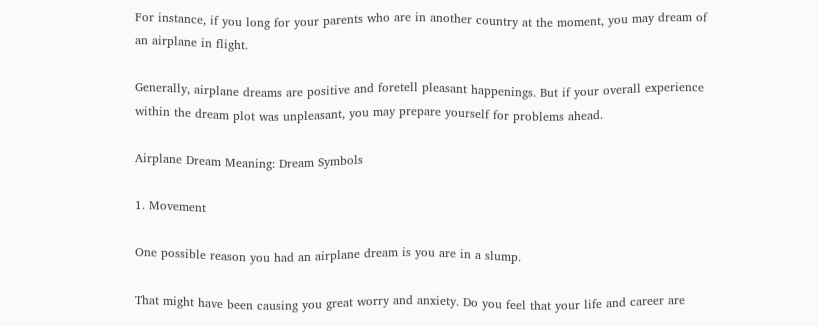For instance, if you long for your parents who are in another country at the moment, you may dream of an airplane in flight.

Generally, airplane dreams are positive and foretell pleasant happenings. But if your overall experience within the dream plot was unpleasant, you may prepare yourself for problems ahead.

Airplane Dream Meaning: Dream Symbols

1. Movement

One possible reason you had an airplane dream is you are in a slump.

That might have been causing you great worry and anxiety. Do you feel that your life and career are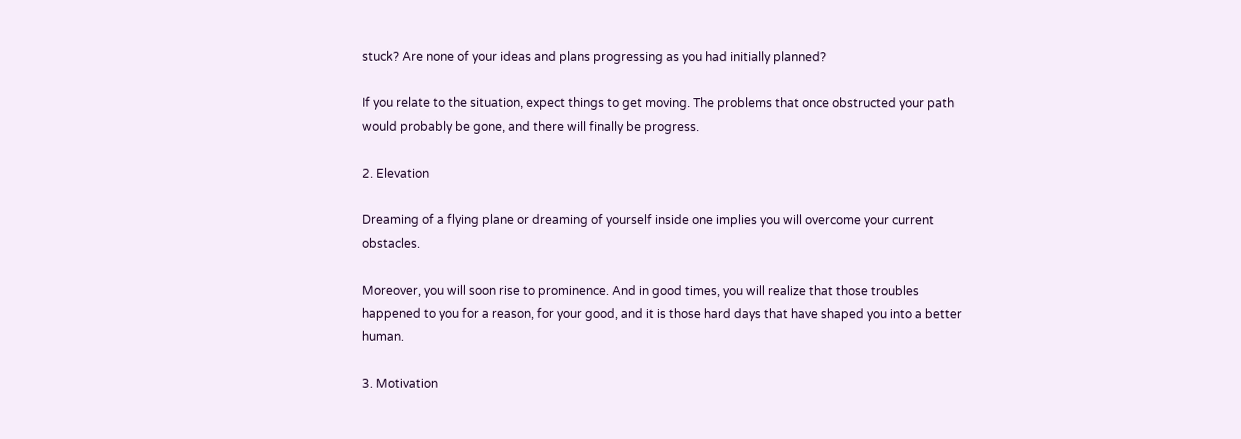stuck? Are none of your ideas and plans progressing as you had initially planned?

If you relate to the situation, expect things to get moving. The problems that once obstructed your path would probably be gone, and there will finally be progress.

2. Elevation

Dreaming of a flying plane or dreaming of yourself inside one implies you will overcome your current obstacles.

Moreover, you will soon rise to prominence. And in good times, you will realize that those troubles happened to you for a reason, for your good, and it is those hard days that have shaped you into a better human.

3. Motivation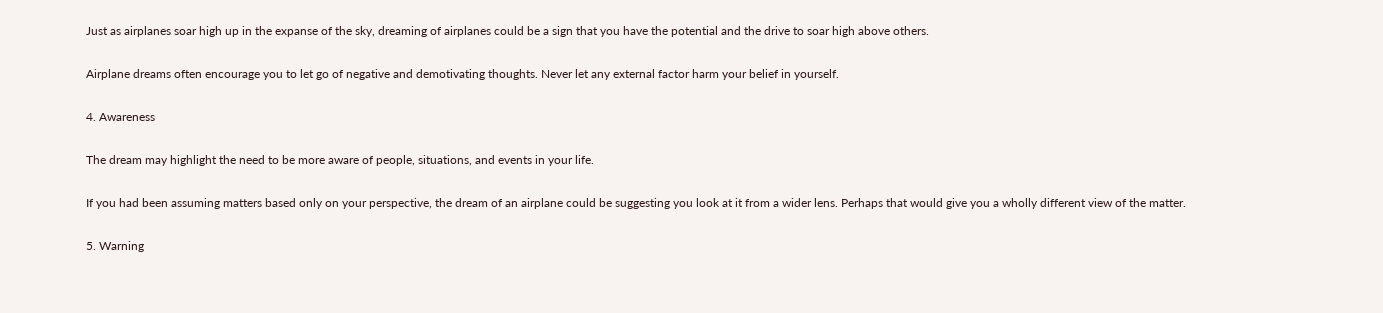Just as airplanes soar high up in the expanse of the sky, dreaming of airplanes could be a sign that you have the potential and the drive to soar high above others.

Airplane dreams often encourage you to let go of negative and demotivating thoughts. Never let any external factor harm your belief in yourself.

4. Awareness

The dream may highlight the need to be more aware of people, situations, and events in your life.

If you had been assuming matters based only on your perspective, the dream of an airplane could be suggesting you look at it from a wider lens. Perhaps that would give you a wholly different view of the matter.

5. Warning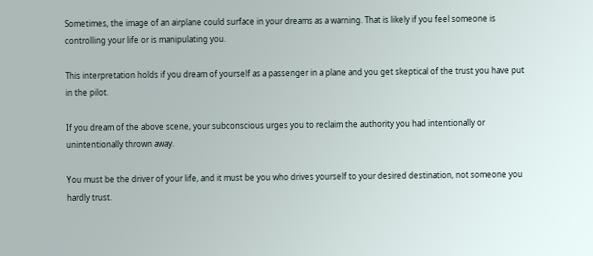Sometimes, the image of an airplane could surface in your dreams as a warning. That is likely if you feel someone is controlling your life or is manipulating you.

This interpretation holds if you dream of yourself as a passenger in a plane and you get skeptical of the trust you have put in the pilot.

If you dream of the above scene, your subconscious urges you to reclaim the authority you had intentionally or unintentionally thrown away.

You must be the driver of your life, and it must be you who drives yourself to your desired destination, not someone you hardly trust.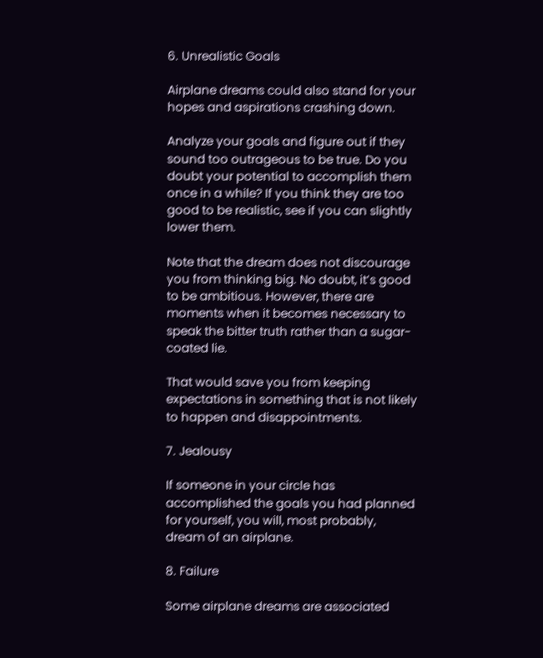6. Unrealistic Goals

Airplane dreams could also stand for your hopes and aspirations crashing down.

Analyze your goals and figure out if they sound too outrageous to be true. Do you doubt your potential to accomplish them once in a while? If you think they are too good to be realistic, see if you can slightly lower them.

Note that the dream does not discourage you from thinking big. No doubt, it’s good to be ambitious. However, there are moments when it becomes necessary to speak the bitter truth rather than a sugar-coated lie.

That would save you from keeping expectations in something that is not likely to happen and disappointments.

7. Jealousy

If someone in your circle has accomplished the goals you had planned for yourself, you will, most probably, dream of an airplane.

8. Failure

Some airplane dreams are associated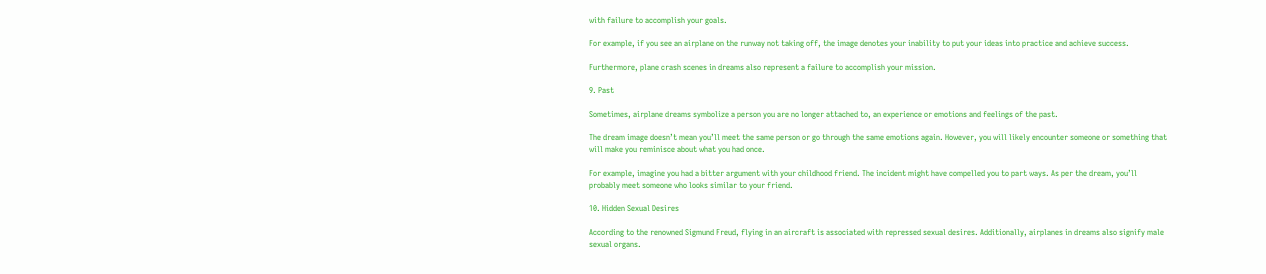with failure to accomplish your goals.

For example, if you see an airplane on the runway not taking off, the image denotes your inability to put your ideas into practice and achieve success.

Furthermore, plane crash scenes in dreams also represent a failure to accomplish your mission.

9. Past

Sometimes, airplane dreams symbolize a person you are no longer attached to, an experience or emotions and feelings of the past.

The dream image doesn’t mean you’ll meet the same person or go through the same emotions again. However, you will likely encounter someone or something that will make you reminisce about what you had once.

For example, imagine you had a bitter argument with your childhood friend. The incident might have compelled you to part ways. As per the dream, you’ll probably meet someone who looks similar to your friend.

10. Hidden Sexual Desires

According to the renowned Sigmund Freud, flying in an aircraft is associated with repressed sexual desires. Additionally, airplanes in dreams also signify male sexual organs.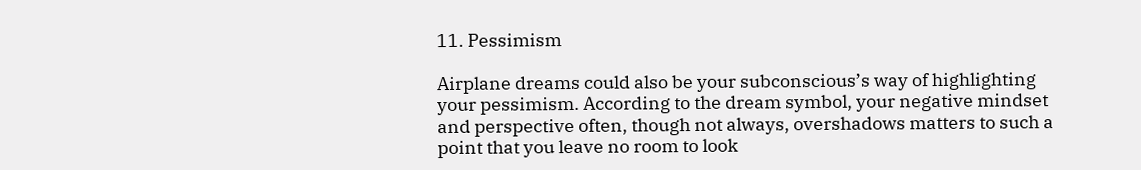11. Pessimism

Airplane dreams could also be your subconscious’s way of highlighting your pessimism. According to the dream symbol, your negative mindset and perspective often, though not always, overshadows matters to such a point that you leave no room to look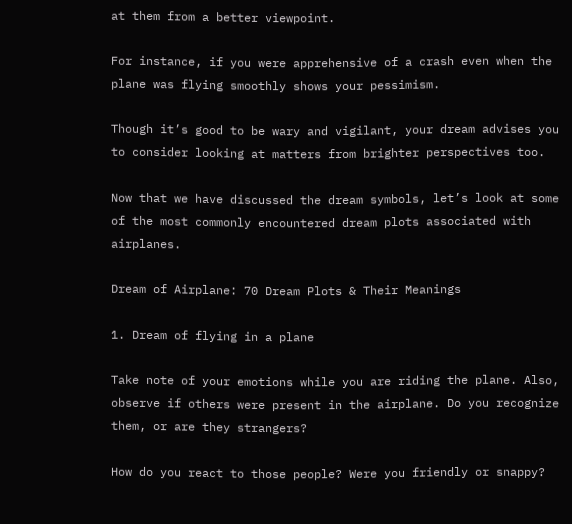at them from a better viewpoint.

For instance, if you were apprehensive of a crash even when the plane was flying smoothly shows your pessimism.

Though it’s good to be wary and vigilant, your dream advises you to consider looking at matters from brighter perspectives too.

Now that we have discussed the dream symbols, let’s look at some of the most commonly encountered dream plots associated with airplanes.

Dream of Airplane: 70 Dream Plots & Their Meanings

1. Dream of flying in a plane

Take note of your emotions while you are riding the plane. Also, observe if others were present in the airplane. Do you recognize them, or are they strangers?

How do you react to those people? Were you friendly or snappy?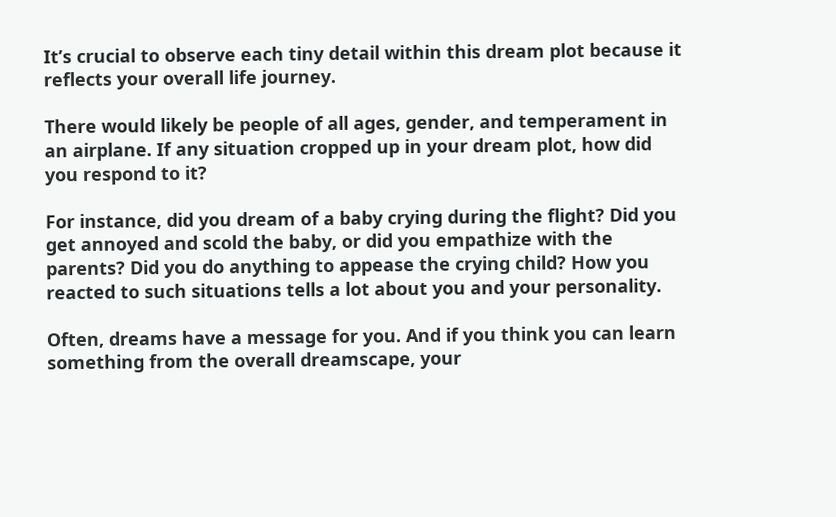It’s crucial to observe each tiny detail within this dream plot because it reflects your overall life journey.

There would likely be people of all ages, gender, and temperament in an airplane. If any situation cropped up in your dream plot, how did you respond to it?

For instance, did you dream of a baby crying during the flight? Did you get annoyed and scold the baby, or did you empathize with the parents? Did you do anything to appease the crying child? How you reacted to such situations tells a lot about you and your personality.

Often, dreams have a message for you. And if you think you can learn something from the overall dreamscape, your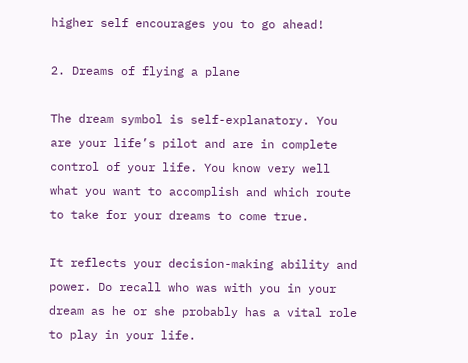higher self encourages you to go ahead!

2. Dreams of flying a plane

The dream symbol is self-explanatory. You are your life’s pilot and are in complete control of your life. You know very well what you want to accomplish and which route to take for your dreams to come true.

It reflects your decision-making ability and power. Do recall who was with you in your dream as he or she probably has a vital role to play in your life.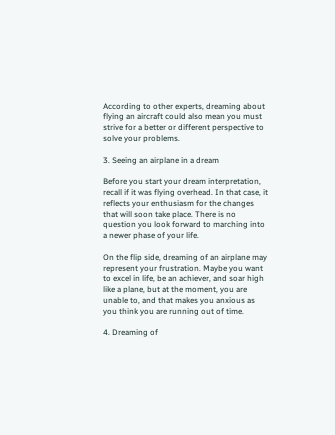According to other experts, dreaming about flying an aircraft could also mean you must strive for a better or different perspective to solve your problems.

3. Seeing an airplane in a dream

Before you start your dream interpretation, recall if it was flying overhead. In that case, it reflects your enthusiasm for the changes that will soon take place. There is no question you look forward to marching into a newer phase of your life.

On the flip side, dreaming of an airplane may represent your frustration. Maybe you want to excel in life, be an achiever, and soar high like a plane, but at the moment, you are unable to, and that makes you anxious as you think you are running out of time.

4. Dreaming of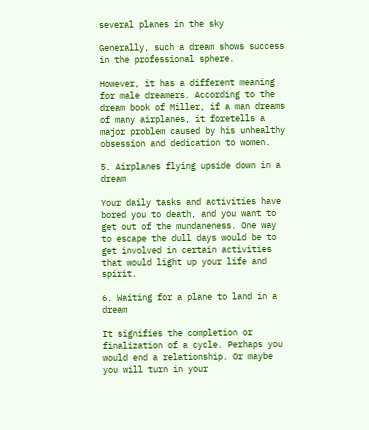several planes in the sky

Generally, such a dream shows success in the professional sphere.

However, it has a different meaning for male dreamers. According to the dream book of Miller, if a man dreams of many airplanes, it foretells a major problem caused by his unhealthy obsession and dedication to women.

5. Airplanes flying upside down in a dream

Your daily tasks and activities have bored you to death, and you want to get out of the mundaneness. One way to escape the dull days would be to get involved in certain activities that would light up your life and spirit.

6. Waiting for a plane to land in a dream

It signifies the completion or finalization of a cycle. Perhaps you would end a relationship. Or maybe you will turn in your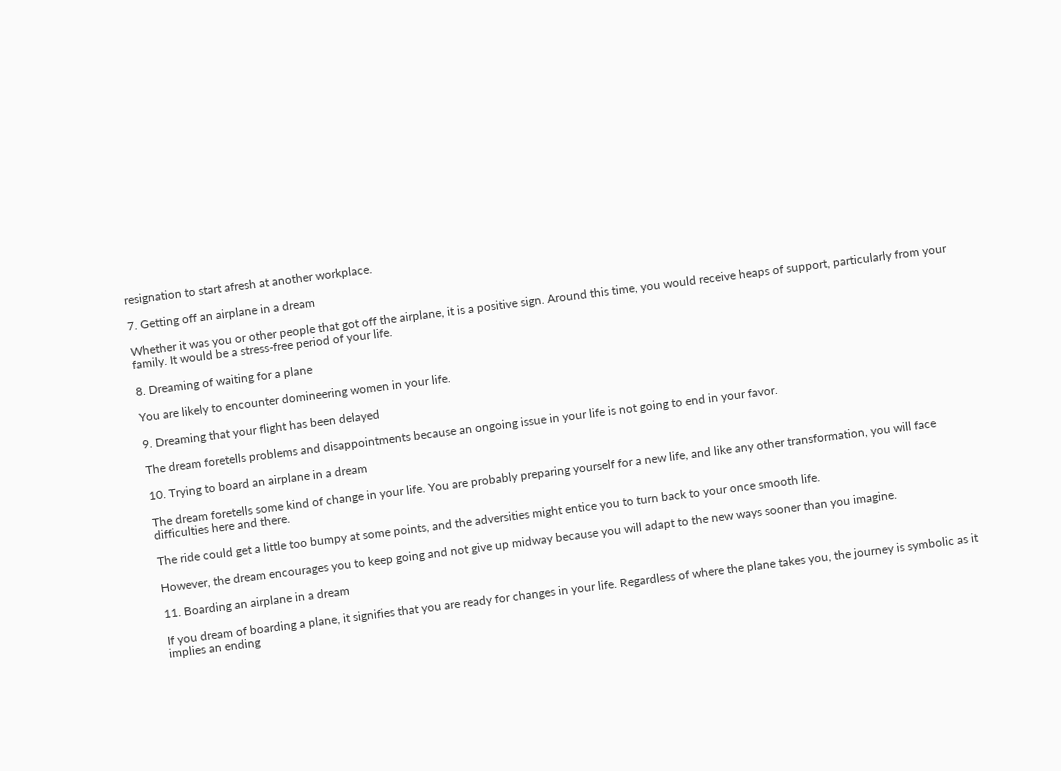resignation to start afresh at another workplace.

7. Getting off an airplane in a dream

Whether it was you or other people that got off the airplane, it is a positive sign. Around this time, you would receive heaps of support, particularly from your family. It would be a stress-free period of your life.

8. Dreaming of waiting for a plane

You are likely to encounter domineering women in your life.

9. Dreaming that your flight has been delayed

The dream foretells problems and disappointments because an ongoing issue in your life is not going to end in your favor.

10. Trying to board an airplane in a dream

The dream foretells some kind of change in your life. You are probably preparing yourself for a new life, and like any other transformation, you will face difficulties here and there.

The ride could get a little too bumpy at some points, and the adversities might entice you to turn back to your once smooth life.

However, the dream encourages you to keep going and not give up midway because you will adapt to the new ways sooner than you imagine.

11. Boarding an airplane in a dream

If you dream of boarding a plane, it signifies that you are ready for changes in your life. Regardless of where the plane takes you, the journey is symbolic as it implies an ending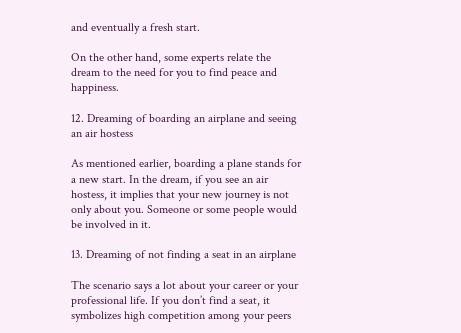and eventually a fresh start.

On the other hand, some experts relate the dream to the need for you to find peace and happiness.

12. Dreaming of boarding an airplane and seeing an air hostess

As mentioned earlier, boarding a plane stands for a new start. In the dream, if you see an air hostess, it implies that your new journey is not only about you. Someone or some people would be involved in it.

13. Dreaming of not finding a seat in an airplane

The scenario says a lot about your career or your professional life. If you don’t find a seat, it symbolizes high competition among your peers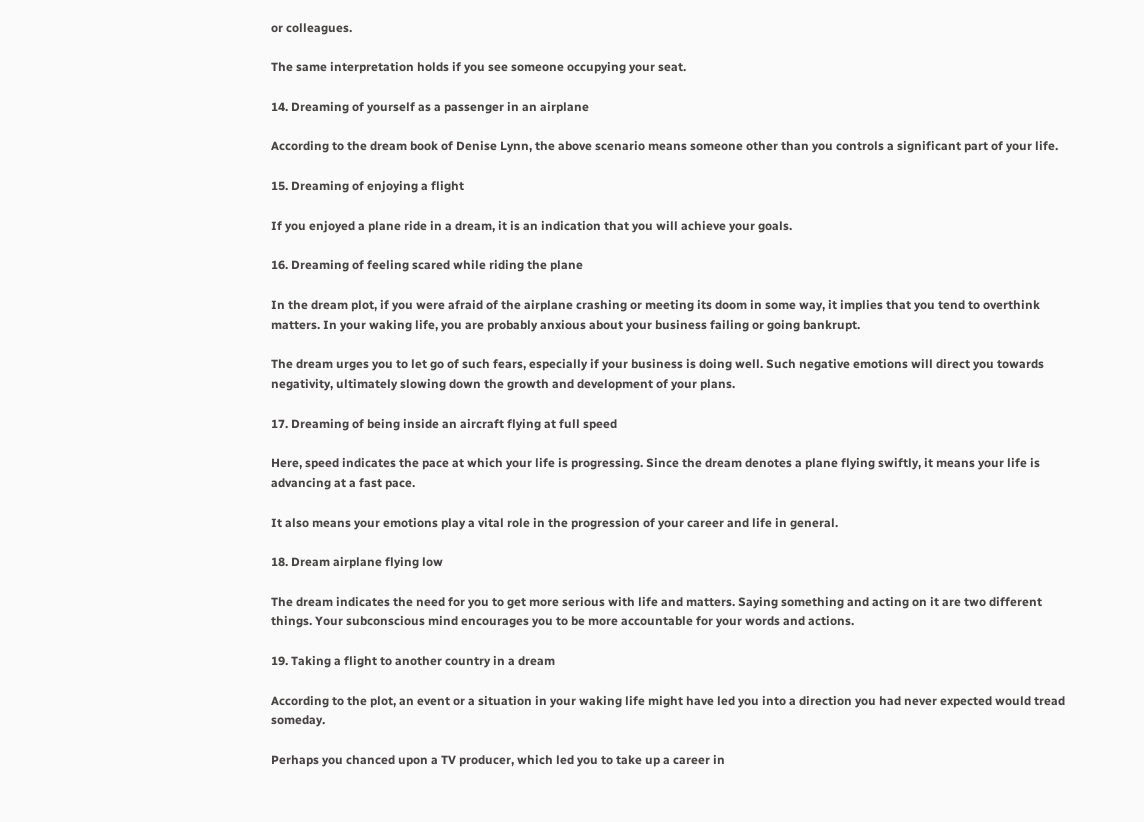or colleagues.

The same interpretation holds if you see someone occupying your seat.

14. Dreaming of yourself as a passenger in an airplane

According to the dream book of Denise Lynn, the above scenario means someone other than you controls a significant part of your life.

15. Dreaming of enjoying a flight

If you enjoyed a plane ride in a dream, it is an indication that you will achieve your goals.

16. Dreaming of feeling scared while riding the plane

In the dream plot, if you were afraid of the airplane crashing or meeting its doom in some way, it implies that you tend to overthink matters. In your waking life, you are probably anxious about your business failing or going bankrupt.

The dream urges you to let go of such fears, especially if your business is doing well. Such negative emotions will direct you towards negativity, ultimately slowing down the growth and development of your plans.

17. Dreaming of being inside an aircraft flying at full speed

Here, speed indicates the pace at which your life is progressing. Since the dream denotes a plane flying swiftly, it means your life is advancing at a fast pace.

It also means your emotions play a vital role in the progression of your career and life in general.

18. Dream airplane flying low

The dream indicates the need for you to get more serious with life and matters. Saying something and acting on it are two different things. Your subconscious mind encourages you to be more accountable for your words and actions.

19. Taking a flight to another country in a dream

According to the plot, an event or a situation in your waking life might have led you into a direction you had never expected would tread someday.

Perhaps you chanced upon a TV producer, which led you to take up a career in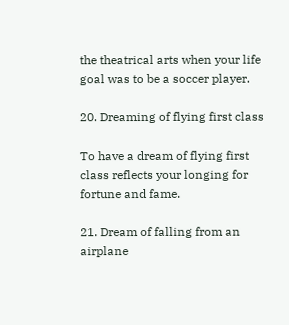the theatrical arts when your life goal was to be a soccer player.

20. Dreaming of flying first class

To have a dream of flying first class reflects your longing for fortune and fame.

21. Dream of falling from an airplane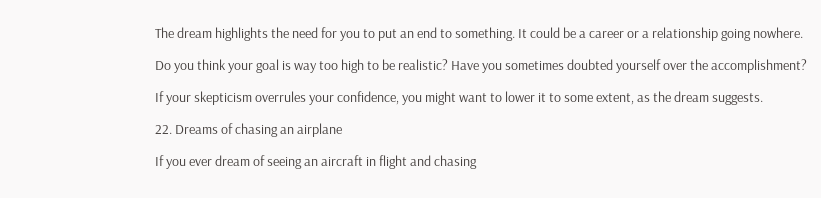The dream highlights the need for you to put an end to something. It could be a career or a relationship going nowhere.

Do you think your goal is way too high to be realistic? Have you sometimes doubted yourself over the accomplishment?

If your skepticism overrules your confidence, you might want to lower it to some extent, as the dream suggests.

22. Dreams of chasing an airplane

If you ever dream of seeing an aircraft in flight and chasing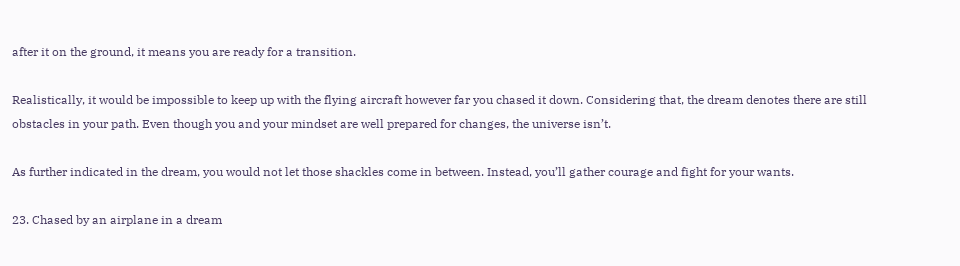after it on the ground, it means you are ready for a transition.

Realistically, it would be impossible to keep up with the flying aircraft however far you chased it down. Considering that, the dream denotes there are still obstacles in your path. Even though you and your mindset are well prepared for changes, the universe isn’t.

As further indicated in the dream, you would not let those shackles come in between. Instead, you’ll gather courage and fight for your wants.

23. Chased by an airplane in a dream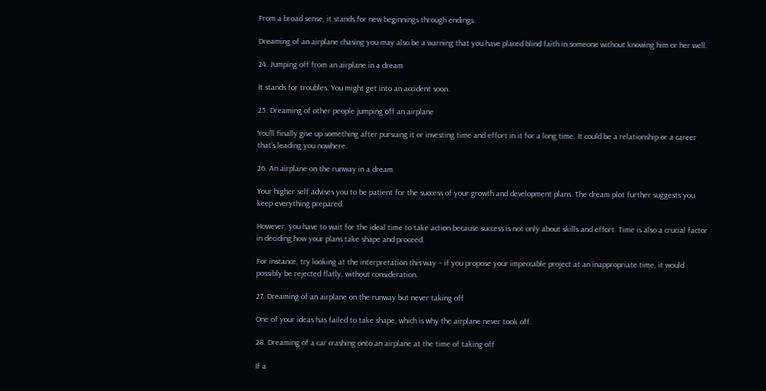From a broad sense, it stands for new beginnings through endings.

Dreaming of an airplane chasing you may also be a warning that you have placed blind faith in someone without knowing him or her well.

24. Jumping off from an airplane in a dream

It stands for troubles. You might get into an accident soon.

25. Dreaming of other people jumping off an airplane

You’ll finally give up something after pursuing it or investing time and effort in it for a long time. It could be a relationship or a career that’s leading you nowhere.

26. An airplane on the runway in a dream

Your higher self advises you to be patient for the success of your growth and development plans. The dream plot further suggests you keep everything prepared.

However, you have to wait for the ideal time to take action because success is not only about skills and effort. Time is also a crucial factor in deciding how your plans take shape and proceed.

For instance, try looking at the interpretation this way – if you propose your impeccable project at an inappropriate time, it would possibly be rejected flatly, without consideration.

27. Dreaming of an airplane on the runway but never taking off

One of your ideas has failed to take shape, which is why the airplane never took off.

28. Dreaming of a car crashing onto an airplane at the time of taking off

If a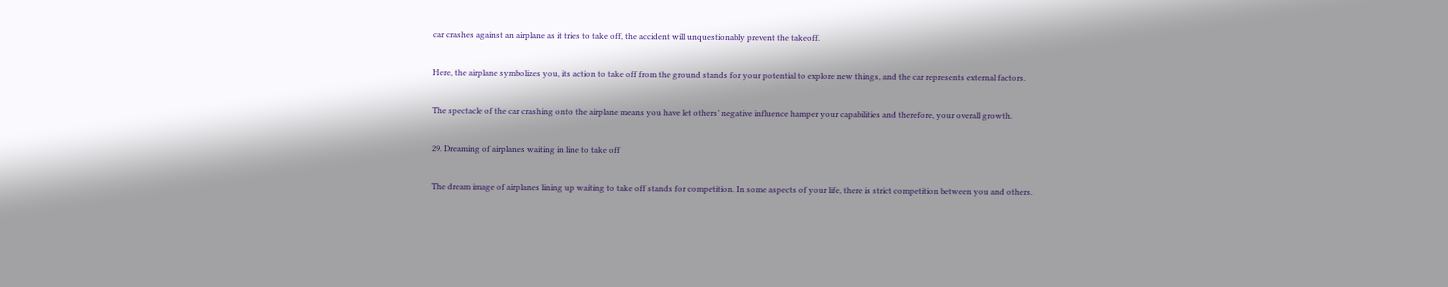car crashes against an airplane as it tries to take off, the accident will unquestionably prevent the takeoff.

Here, the airplane symbolizes you, its action to take off from the ground stands for your potential to explore new things, and the car represents external factors.

The spectacle of the car crashing onto the airplane means you have let others’ negative influence hamper your capabilities and therefore, your overall growth.

29. Dreaming of airplanes waiting in line to take off

The dream image of airplanes lining up waiting to take off stands for competition. In some aspects of your life, there is strict competition between you and others.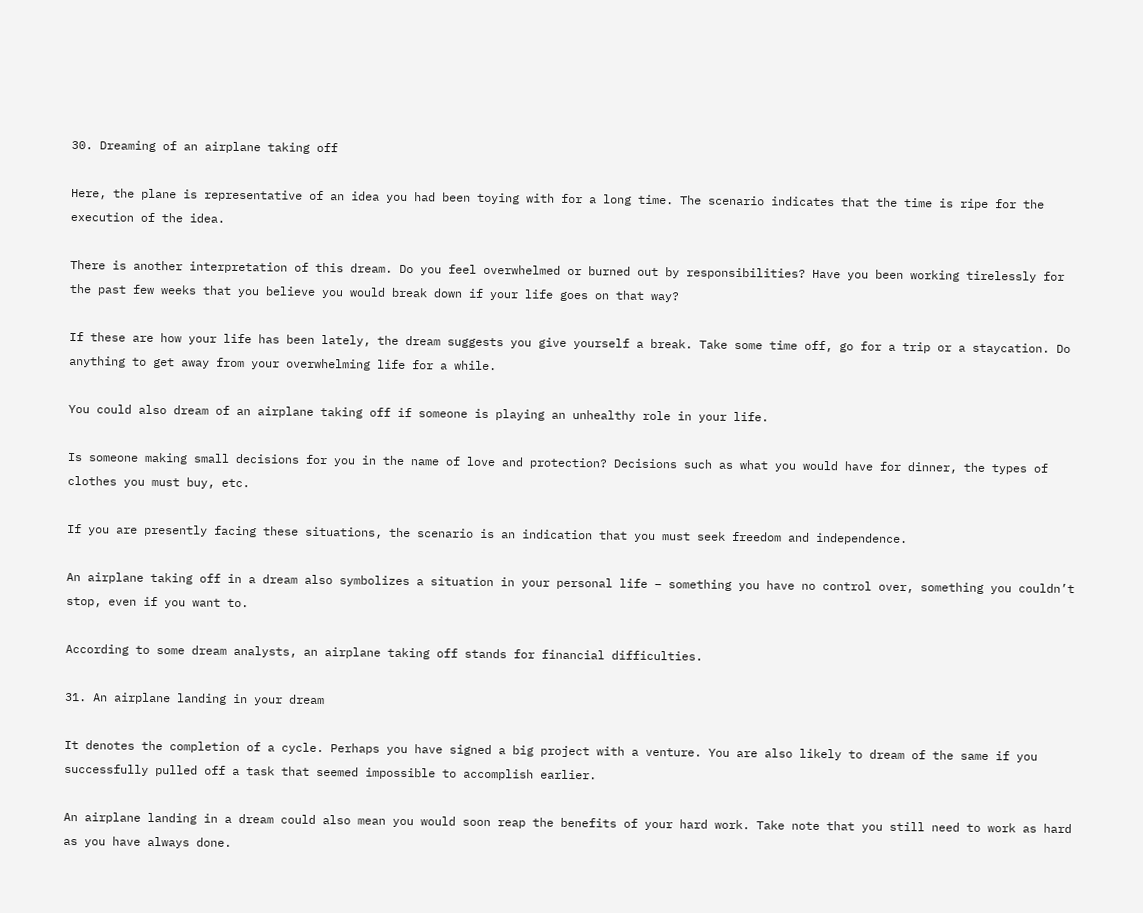30. Dreaming of an airplane taking off

Here, the plane is representative of an idea you had been toying with for a long time. The scenario indicates that the time is ripe for the execution of the idea.

There is another interpretation of this dream. Do you feel overwhelmed or burned out by responsibilities? Have you been working tirelessly for the past few weeks that you believe you would break down if your life goes on that way?

If these are how your life has been lately, the dream suggests you give yourself a break. Take some time off, go for a trip or a staycation. Do anything to get away from your overwhelming life for a while.

You could also dream of an airplane taking off if someone is playing an unhealthy role in your life.

Is someone making small decisions for you in the name of love and protection? Decisions such as what you would have for dinner, the types of clothes you must buy, etc.

If you are presently facing these situations, the scenario is an indication that you must seek freedom and independence.

An airplane taking off in a dream also symbolizes a situation in your personal life – something you have no control over, something you couldn’t stop, even if you want to.

According to some dream analysts, an airplane taking off stands for financial difficulties.

31. An airplane landing in your dream

It denotes the completion of a cycle. Perhaps you have signed a big project with a venture. You are also likely to dream of the same if you successfully pulled off a task that seemed impossible to accomplish earlier.

An airplane landing in a dream could also mean you would soon reap the benefits of your hard work. Take note that you still need to work as hard as you have always done.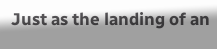Just as the landing of an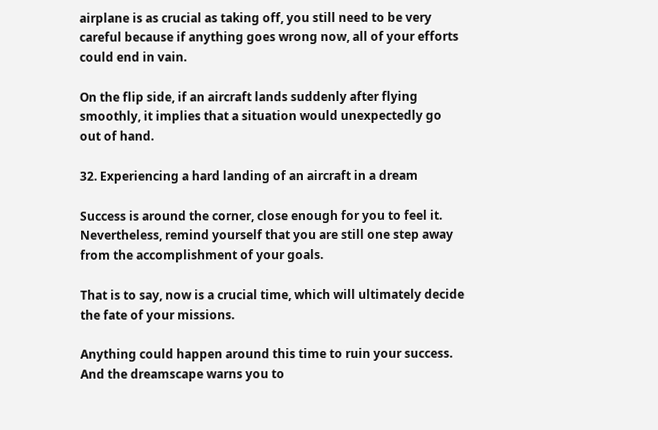airplane is as crucial as taking off, you still need to be very careful because if anything goes wrong now, all of your efforts could end in vain.

On the flip side, if an aircraft lands suddenly after flying smoothly, it implies that a situation would unexpectedly go out of hand.

32. Experiencing a hard landing of an aircraft in a dream

Success is around the corner, close enough for you to feel it. Nevertheless, remind yourself that you are still one step away from the accomplishment of your goals.

That is to say, now is a crucial time, which will ultimately decide the fate of your missions.

Anything could happen around this time to ruin your success. And the dreamscape warns you to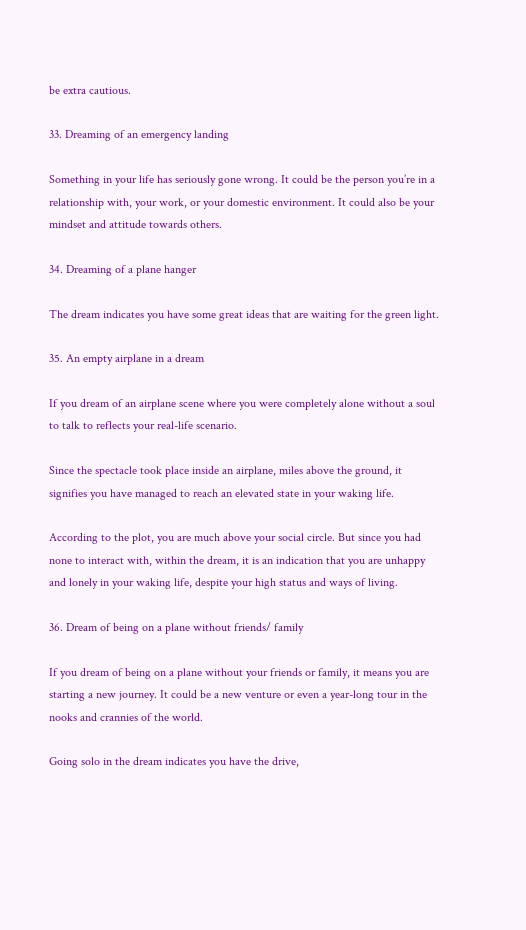be extra cautious.

33. Dreaming of an emergency landing

Something in your life has seriously gone wrong. It could be the person you’re in a relationship with, your work, or your domestic environment. It could also be your mindset and attitude towards others.

34. Dreaming of a plane hanger

The dream indicates you have some great ideas that are waiting for the green light.

35. An empty airplane in a dream

If you dream of an airplane scene where you were completely alone without a soul to talk to reflects your real-life scenario.

Since the spectacle took place inside an airplane, miles above the ground, it signifies you have managed to reach an elevated state in your waking life.

According to the plot, you are much above your social circle. But since you had none to interact with, within the dream, it is an indication that you are unhappy and lonely in your waking life, despite your high status and ways of living.

36. Dream of being on a plane without friends/ family

If you dream of being on a plane without your friends or family, it means you are starting a new journey. It could be a new venture or even a year-long tour in the nooks and crannies of the world.

Going solo in the dream indicates you have the drive,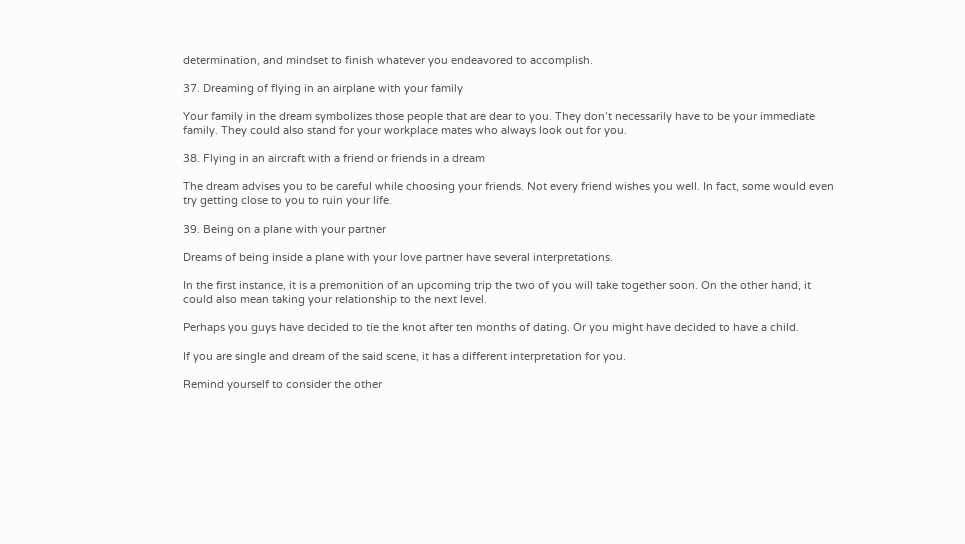determination, and mindset to finish whatever you endeavored to accomplish.

37. Dreaming of flying in an airplane with your family

Your family in the dream symbolizes those people that are dear to you. They don’t necessarily have to be your immediate family. They could also stand for your workplace mates who always look out for you.

38. Flying in an aircraft with a friend or friends in a dream

The dream advises you to be careful while choosing your friends. Not every friend wishes you well. In fact, some would even try getting close to you to ruin your life.

39. Being on a plane with your partner

Dreams of being inside a plane with your love partner have several interpretations.

In the first instance, it is a premonition of an upcoming trip the two of you will take together soon. On the other hand, it could also mean taking your relationship to the next level.

Perhaps you guys have decided to tie the knot after ten months of dating. Or you might have decided to have a child.

If you are single and dream of the said scene, it has a different interpretation for you.

Remind yourself to consider the other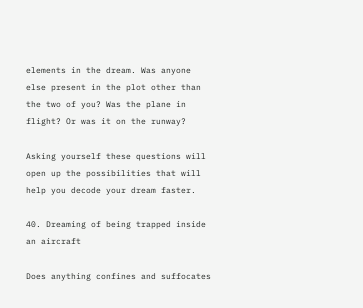elements in the dream. Was anyone else present in the plot other than the two of you? Was the plane in flight? Or was it on the runway?

Asking yourself these questions will open up the possibilities that will help you decode your dream faster.

40. Dreaming of being trapped inside an aircraft

Does anything confines and suffocates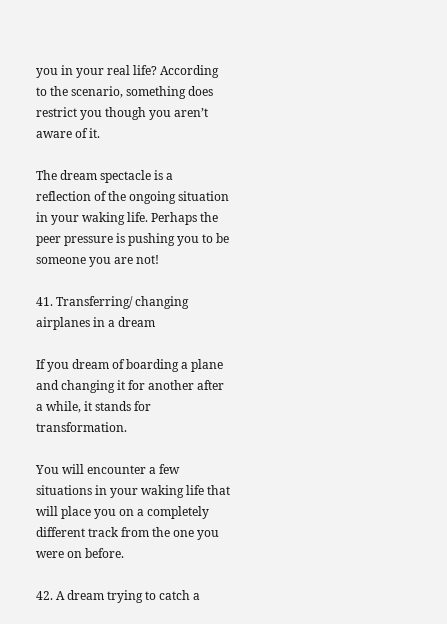you in your real life? According to the scenario, something does restrict you though you aren’t aware of it.

The dream spectacle is a reflection of the ongoing situation in your waking life. Perhaps the peer pressure is pushing you to be someone you are not!

41. Transferring/ changing airplanes in a dream

If you dream of boarding a plane and changing it for another after a while, it stands for transformation.

You will encounter a few situations in your waking life that will place you on a completely different track from the one you were on before.

42. A dream trying to catch a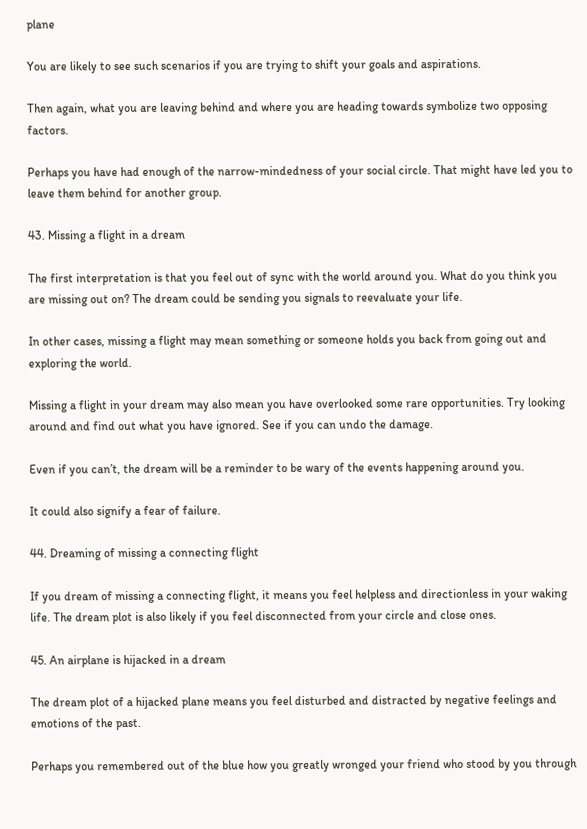plane

You are likely to see such scenarios if you are trying to shift your goals and aspirations.

Then again, what you are leaving behind and where you are heading towards symbolize two opposing factors.

Perhaps you have had enough of the narrow-mindedness of your social circle. That might have led you to leave them behind for another group.

43. Missing a flight in a dream

The first interpretation is that you feel out of sync with the world around you. What do you think you are missing out on? The dream could be sending you signals to reevaluate your life.

In other cases, missing a flight may mean something or someone holds you back from going out and exploring the world.

Missing a flight in your dream may also mean you have overlooked some rare opportunities. Try looking around and find out what you have ignored. See if you can undo the damage.

Even if you can’t, the dream will be a reminder to be wary of the events happening around you.

It could also signify a fear of failure.

44. Dreaming of missing a connecting flight

If you dream of missing a connecting flight, it means you feel helpless and directionless in your waking life. The dream plot is also likely if you feel disconnected from your circle and close ones.

45. An airplane is hijacked in a dream

The dream plot of a hijacked plane means you feel disturbed and distracted by negative feelings and emotions of the past.

Perhaps you remembered out of the blue how you greatly wronged your friend who stood by you through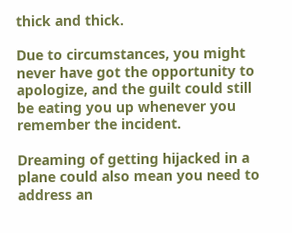thick and thick.

Due to circumstances, you might never have got the opportunity to apologize, and the guilt could still be eating you up whenever you remember the incident.

Dreaming of getting hijacked in a plane could also mean you need to address an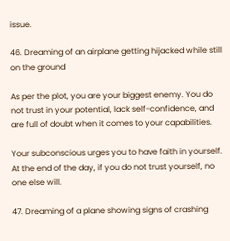issue.

46. Dreaming of an airplane getting hijacked while still on the ground

As per the plot, you are your biggest enemy. You do not trust in your potential, lack self-confidence, and are full of doubt when it comes to your capabilities.

Your subconscious urges you to have faith in yourself. At the end of the day, if you do not trust yourself, no one else will.

47. Dreaming of a plane showing signs of crashing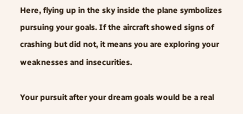Here, flying up in the sky inside the plane symbolizes pursuing your goals. If the aircraft showed signs of crashing but did not, it means you are exploring your weaknesses and insecurities.

Your pursuit after your dream goals would be a real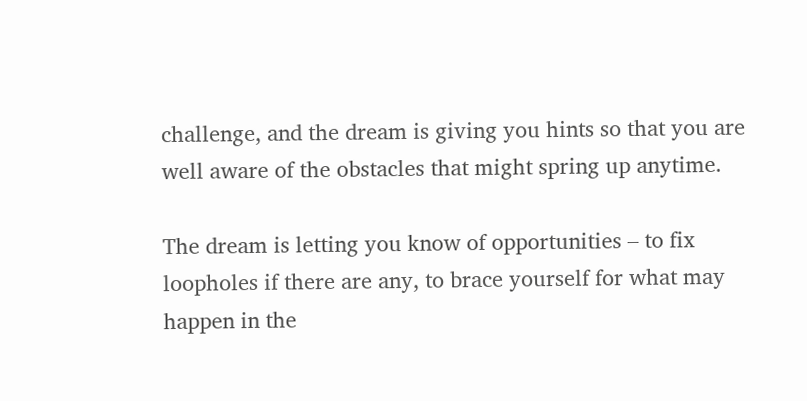challenge, and the dream is giving you hints so that you are well aware of the obstacles that might spring up anytime.

The dream is letting you know of opportunities – to fix loopholes if there are any, to brace yourself for what may happen in the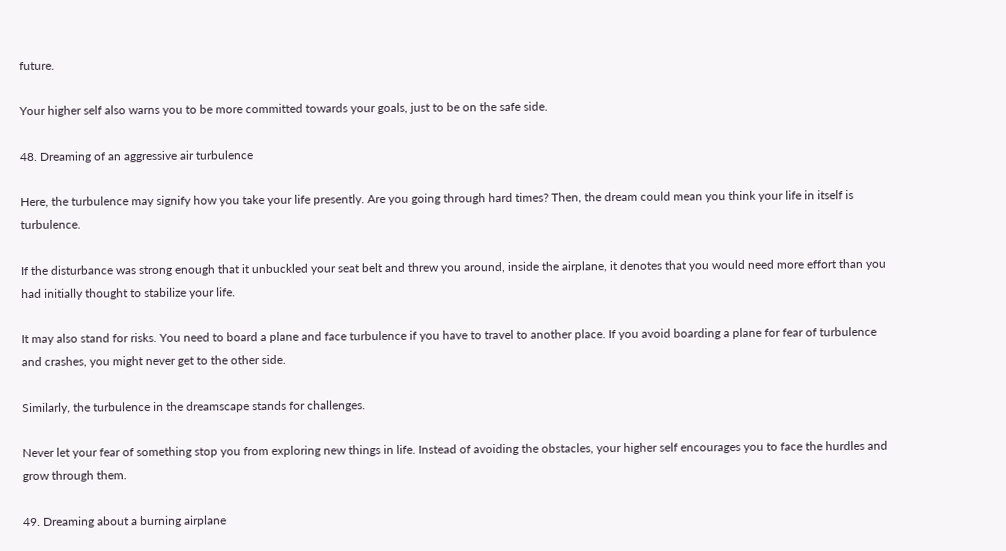future.

Your higher self also warns you to be more committed towards your goals, just to be on the safe side.

48. Dreaming of an aggressive air turbulence

Here, the turbulence may signify how you take your life presently. Are you going through hard times? Then, the dream could mean you think your life in itself is turbulence.

If the disturbance was strong enough that it unbuckled your seat belt and threw you around, inside the airplane, it denotes that you would need more effort than you had initially thought to stabilize your life.

It may also stand for risks. You need to board a plane and face turbulence if you have to travel to another place. If you avoid boarding a plane for fear of turbulence and crashes, you might never get to the other side.

Similarly, the turbulence in the dreamscape stands for challenges.

Never let your fear of something stop you from exploring new things in life. Instead of avoiding the obstacles, your higher self encourages you to face the hurdles and grow through them.

49. Dreaming about a burning airplane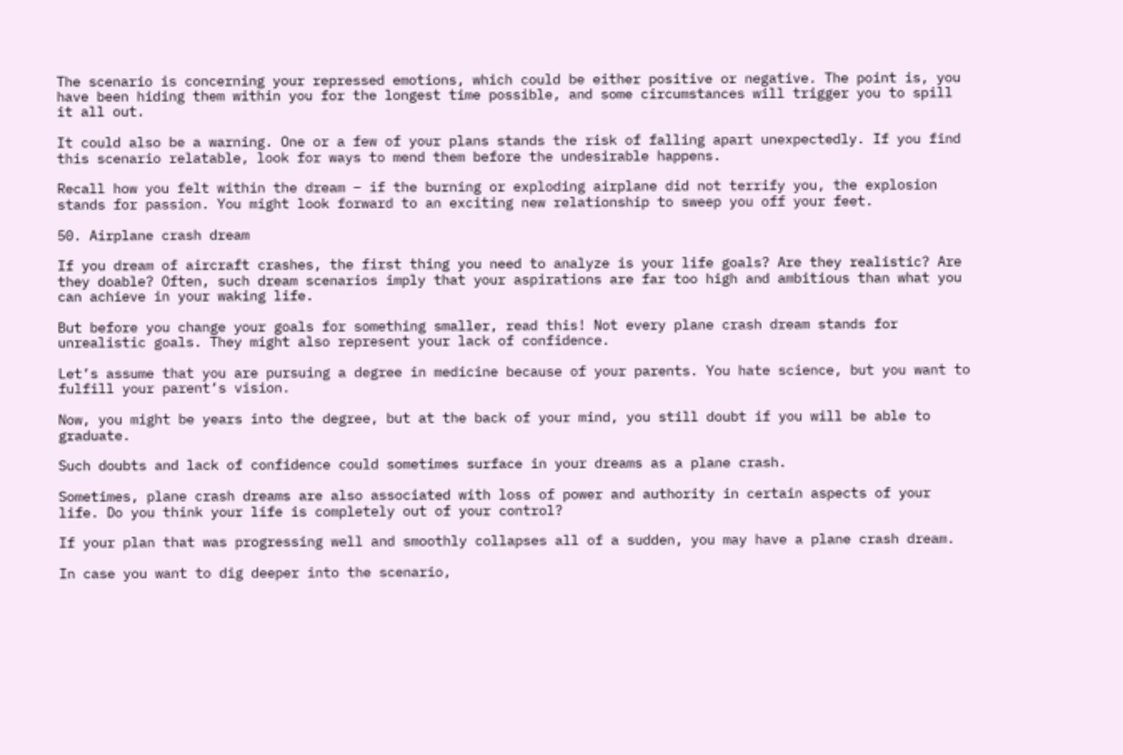The scenario is concerning your repressed emotions, which could be either positive or negative. The point is, you have been hiding them within you for the longest time possible, and some circumstances will trigger you to spill it all out.

It could also be a warning. One or a few of your plans stands the risk of falling apart unexpectedly. If you find this scenario relatable, look for ways to mend them before the undesirable happens.

Recall how you felt within the dream – if the burning or exploding airplane did not terrify you, the explosion stands for passion. You might look forward to an exciting new relationship to sweep you off your feet.

50. Airplane crash dream

If you dream of aircraft crashes, the first thing you need to analyze is your life goals? Are they realistic? Are they doable? Often, such dream scenarios imply that your aspirations are far too high and ambitious than what you can achieve in your waking life.

But before you change your goals for something smaller, read this! Not every plane crash dream stands for unrealistic goals. They might also represent your lack of confidence.

Let’s assume that you are pursuing a degree in medicine because of your parents. You hate science, but you want to fulfill your parent’s vision.

Now, you might be years into the degree, but at the back of your mind, you still doubt if you will be able to graduate.

Such doubts and lack of confidence could sometimes surface in your dreams as a plane crash.

Sometimes, plane crash dreams are also associated with loss of power and authority in certain aspects of your life. Do you think your life is completely out of your control?

If your plan that was progressing well and smoothly collapses all of a sudden, you may have a plane crash dream.

In case you want to dig deeper into the scenario,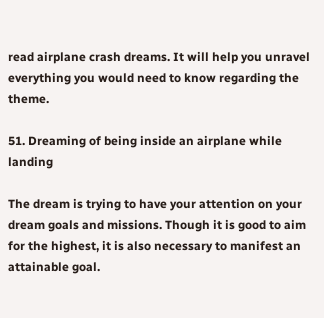read airplane crash dreams. It will help you unravel everything you would need to know regarding the theme.

51. Dreaming of being inside an airplane while landing

The dream is trying to have your attention on your dream goals and missions. Though it is good to aim for the highest, it is also necessary to manifest an attainable goal.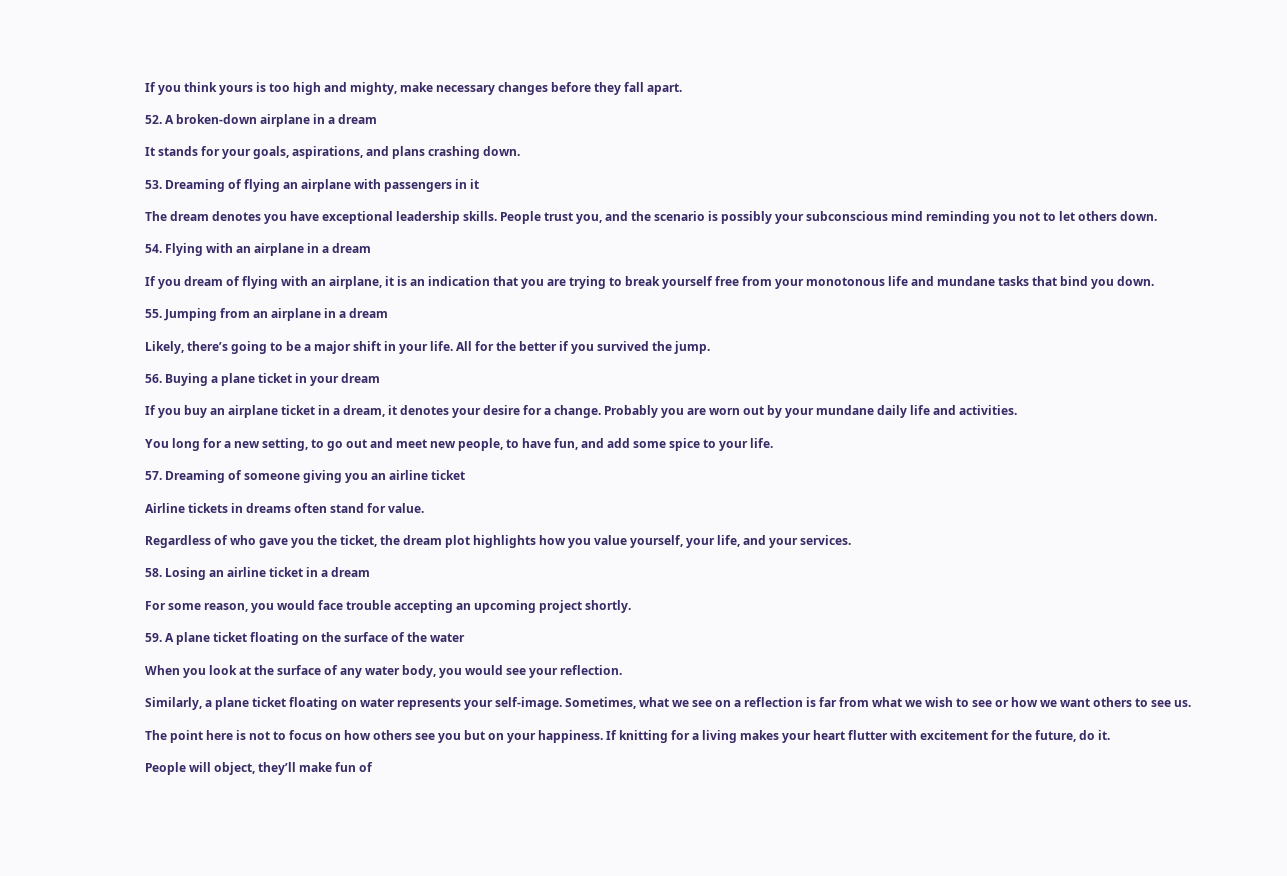If you think yours is too high and mighty, make necessary changes before they fall apart.

52. A broken-down airplane in a dream

It stands for your goals, aspirations, and plans crashing down.

53. Dreaming of flying an airplane with passengers in it

The dream denotes you have exceptional leadership skills. People trust you, and the scenario is possibly your subconscious mind reminding you not to let others down.

54. Flying with an airplane in a dream

If you dream of flying with an airplane, it is an indication that you are trying to break yourself free from your monotonous life and mundane tasks that bind you down.

55. Jumping from an airplane in a dream

Likely, there’s going to be a major shift in your life. All for the better if you survived the jump.

56. Buying a plane ticket in your dream

If you buy an airplane ticket in a dream, it denotes your desire for a change. Probably you are worn out by your mundane daily life and activities.

You long for a new setting, to go out and meet new people, to have fun, and add some spice to your life.

57. Dreaming of someone giving you an airline ticket

Airline tickets in dreams often stand for value.

Regardless of who gave you the ticket, the dream plot highlights how you value yourself, your life, and your services.

58. Losing an airline ticket in a dream

For some reason, you would face trouble accepting an upcoming project shortly.

59. A plane ticket floating on the surface of the water

When you look at the surface of any water body, you would see your reflection.

Similarly, a plane ticket floating on water represents your self-image. Sometimes, what we see on a reflection is far from what we wish to see or how we want others to see us.

The point here is not to focus on how others see you but on your happiness. If knitting for a living makes your heart flutter with excitement for the future, do it.

People will object, they’ll make fun of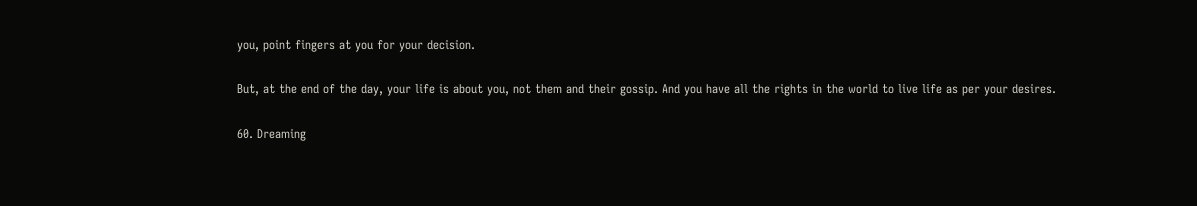you, point fingers at you for your decision.

But, at the end of the day, your life is about you, not them and their gossip. And you have all the rights in the world to live life as per your desires.

60. Dreaming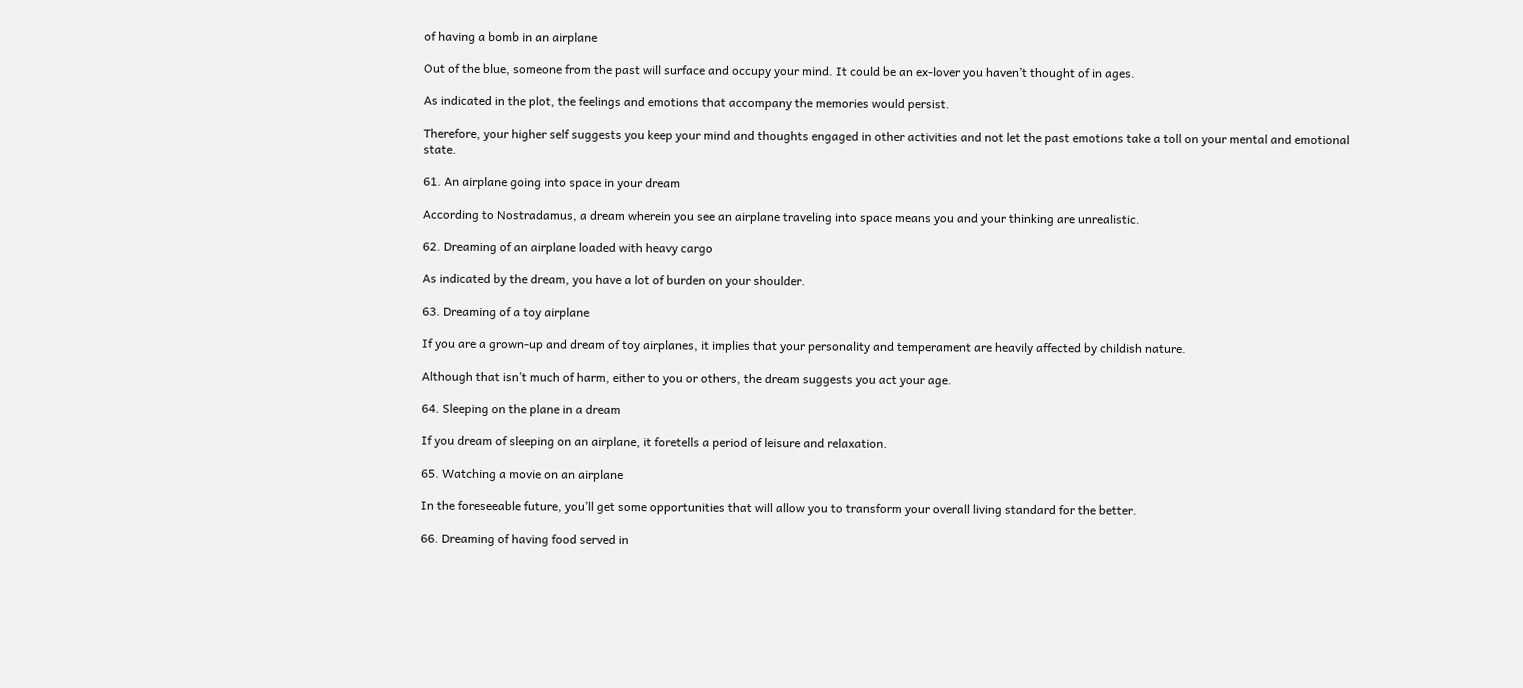of having a bomb in an airplane

Out of the blue, someone from the past will surface and occupy your mind. It could be an ex-lover you haven’t thought of in ages.

As indicated in the plot, the feelings and emotions that accompany the memories would persist.

Therefore, your higher self suggests you keep your mind and thoughts engaged in other activities and not let the past emotions take a toll on your mental and emotional state.

61. An airplane going into space in your dream

According to Nostradamus, a dream wherein you see an airplane traveling into space means you and your thinking are unrealistic.

62. Dreaming of an airplane loaded with heavy cargo

As indicated by the dream, you have a lot of burden on your shoulder.

63. Dreaming of a toy airplane

If you are a grown-up and dream of toy airplanes, it implies that your personality and temperament are heavily affected by childish nature.

Although that isn’t much of harm, either to you or others, the dream suggests you act your age.

64. Sleeping on the plane in a dream

If you dream of sleeping on an airplane, it foretells a period of leisure and relaxation.

65. Watching a movie on an airplane

In the foreseeable future, you’ll get some opportunities that will allow you to transform your overall living standard for the better.

66. Dreaming of having food served in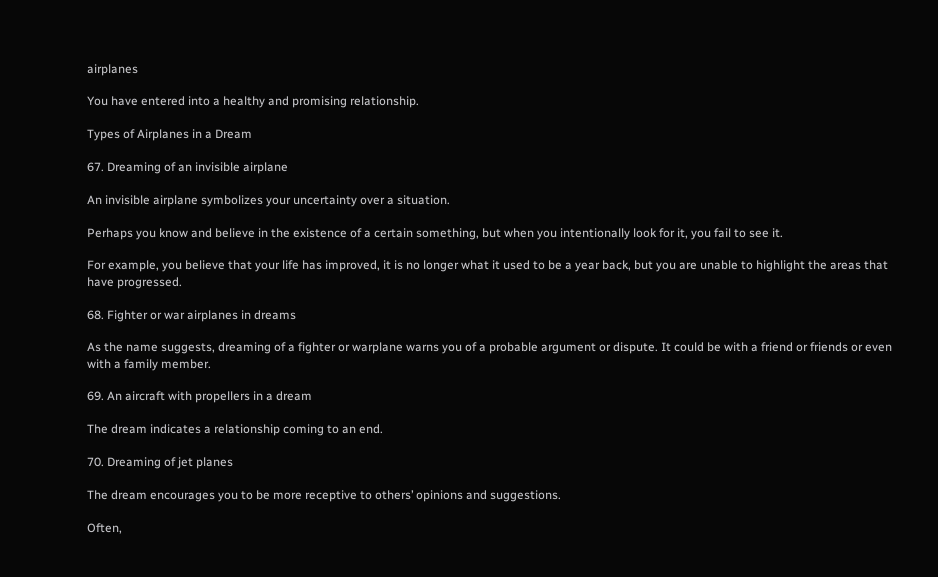airplanes

You have entered into a healthy and promising relationship.

Types of Airplanes in a Dream

67. Dreaming of an invisible airplane

An invisible airplane symbolizes your uncertainty over a situation.

Perhaps you know and believe in the existence of a certain something, but when you intentionally look for it, you fail to see it.

For example, you believe that your life has improved, it is no longer what it used to be a year back, but you are unable to highlight the areas that have progressed.

68. Fighter or war airplanes in dreams

As the name suggests, dreaming of a fighter or warplane warns you of a probable argument or dispute. It could be with a friend or friends or even with a family member.

69. An aircraft with propellers in a dream

The dream indicates a relationship coming to an end.

70. Dreaming of jet planes

The dream encourages you to be more receptive to others’ opinions and suggestions.

Often,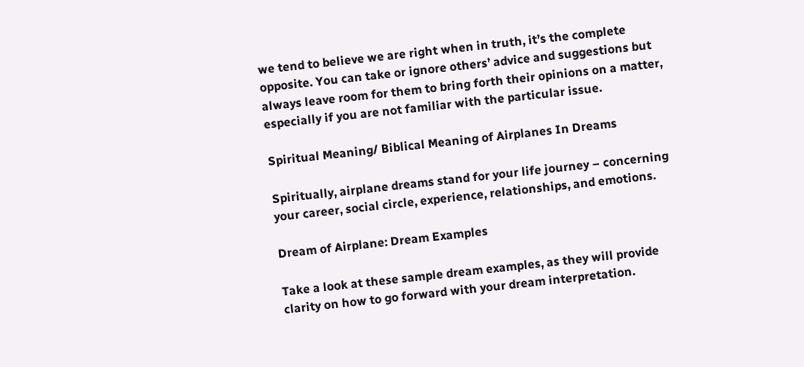we tend to believe we are right when in truth, it’s the complete opposite. You can take or ignore others’ advice and suggestions but always leave room for them to bring forth their opinions on a matter, especially if you are not familiar with the particular issue.

Spiritual Meaning/ Biblical Meaning of Airplanes In Dreams

Spiritually, airplane dreams stand for your life journey – concerning your career, social circle, experience, relationships, and emotions.

Dream of Airplane: Dream Examples

Take a look at these sample dream examples, as they will provide clarity on how to go forward with your dream interpretation.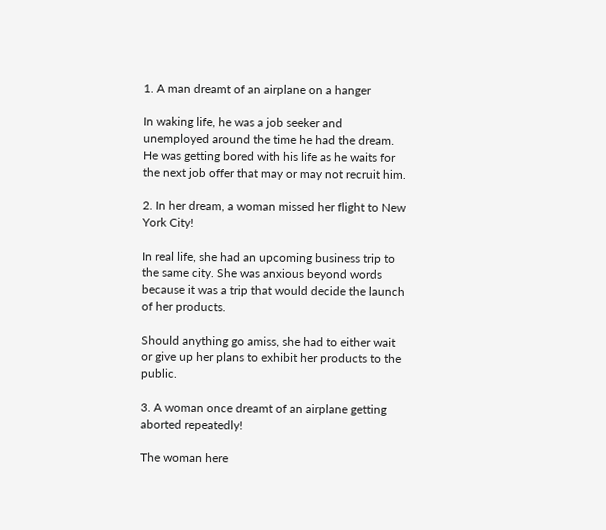1. A man dreamt of an airplane on a hanger

In waking life, he was a job seeker and unemployed around the time he had the dream. He was getting bored with his life as he waits for the next job offer that may or may not recruit him.

2. In her dream, a woman missed her flight to New York City!

In real life, she had an upcoming business trip to the same city. She was anxious beyond words because it was a trip that would decide the launch of her products.

Should anything go amiss, she had to either wait or give up her plans to exhibit her products to the public.

3. A woman once dreamt of an airplane getting aborted repeatedly!

The woman here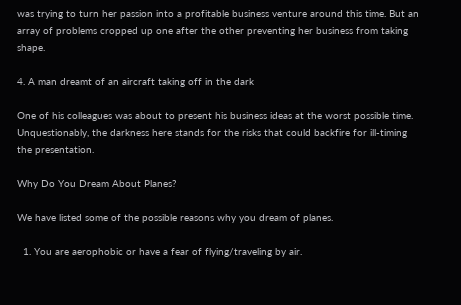was trying to turn her passion into a profitable business venture around this time. But an array of problems cropped up one after the other preventing her business from taking shape.

4. A man dreamt of an aircraft taking off in the dark

One of his colleagues was about to present his business ideas at the worst possible time. Unquestionably, the darkness here stands for the risks that could backfire for ill-timing the presentation.

Why Do You Dream About Planes?

We have listed some of the possible reasons why you dream of planes.

  1. You are aerophobic or have a fear of flying/traveling by air.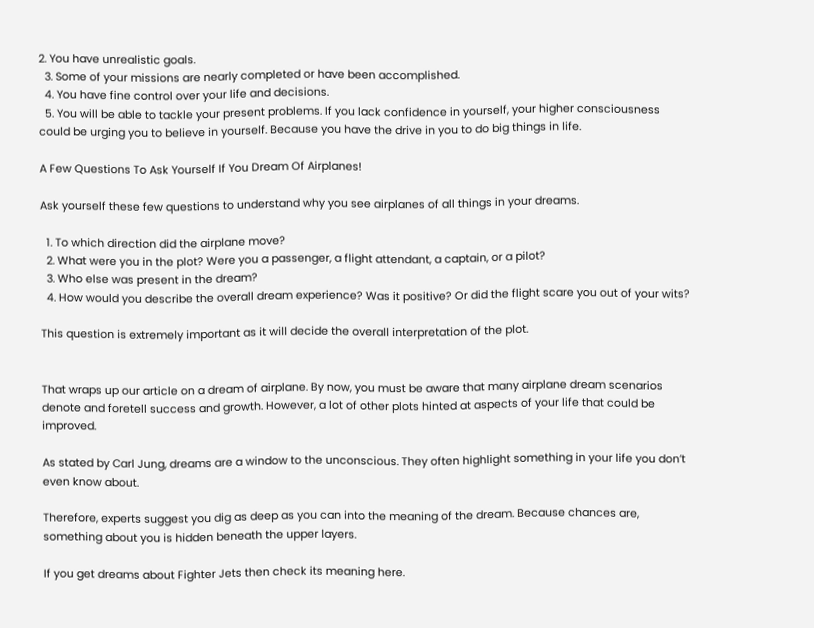2. You have unrealistic goals.
  3. Some of your missions are nearly completed or have been accomplished.
  4. You have fine control over your life and decisions.
  5. You will be able to tackle your present problems. If you lack confidence in yourself, your higher consciousness could be urging you to believe in yourself. Because you have the drive in you to do big things in life.

A Few Questions To Ask Yourself If You Dream Of Airplanes!

Ask yourself these few questions to understand why you see airplanes of all things in your dreams.

  1. To which direction did the airplane move?
  2. What were you in the plot? Were you a passenger, a flight attendant, a captain, or a pilot?
  3. Who else was present in the dream?
  4. How would you describe the overall dream experience? Was it positive? Or did the flight scare you out of your wits?

This question is extremely important as it will decide the overall interpretation of the plot.


That wraps up our article on a dream of airplane. By now, you must be aware that many airplane dream scenarios denote and foretell success and growth. However, a lot of other plots hinted at aspects of your life that could be improved.

As stated by Carl Jung, dreams are a window to the unconscious. They often highlight something in your life you don’t even know about.

Therefore, experts suggest you dig as deep as you can into the meaning of the dream. Because chances are, something about you is hidden beneath the upper layers.

If you get dreams about Fighter Jets then check its meaning here.